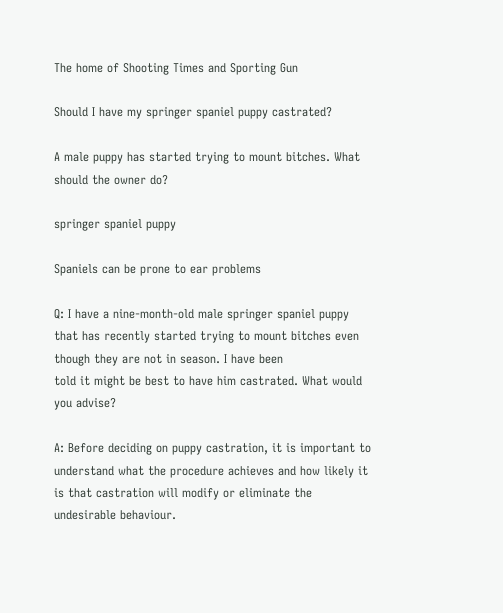The home of Shooting Times and Sporting Gun

Should I have my springer spaniel puppy castrated?

A male puppy has started trying to mount bitches. What should the owner do?

springer spaniel puppy

Spaniels can be prone to ear problems

Q: I have a nine-month-old male springer spaniel puppy that has recently started trying to mount bitches even though they are not in season. I have been
told it might be best to have him castrated. What would you advise?

A: Before deciding on puppy castration, it is important to understand what the procedure achieves and how likely it is that castration will modify or eliminate the undesirable behaviour.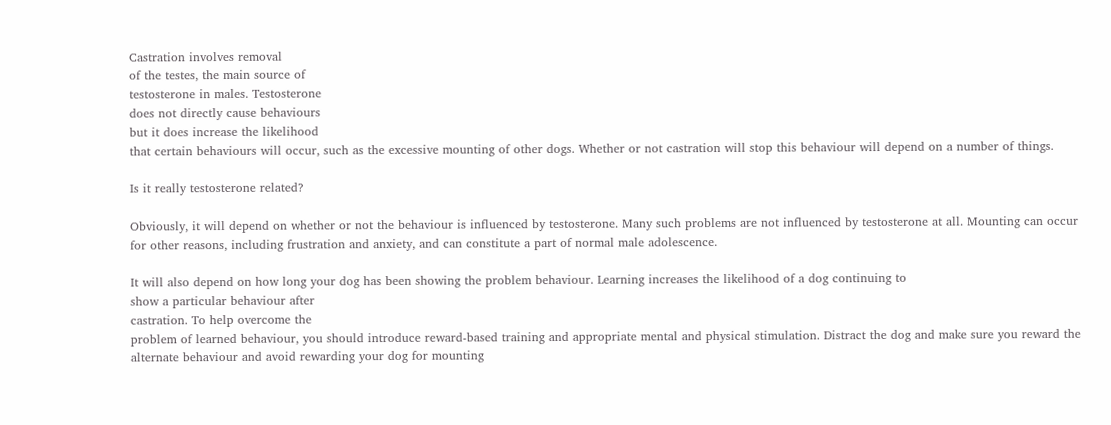Castration involves removal
of the testes, the main source of
testosterone in males. Testosterone
does not directly cause behaviours
but it does increase the likelihood
that certain behaviours will occur, such as the excessive mounting of other dogs. Whether or not castration will stop this behaviour will depend on a number of things.

Is it really testosterone related?

Obviously, it will depend on whether or not the behaviour is influenced by testosterone. Many such problems are not influenced by testosterone at all. Mounting can occur for other reasons, including frustration and anxiety, and can constitute a part of normal male adolescence.

It will also depend on how long your dog has been showing the problem behaviour. Learning increases the likelihood of a dog continuing to
show a particular behaviour after
castration. To help overcome the
problem of learned behaviour, you should introduce reward-based training and appropriate mental and physical stimulation. Distract the dog and make sure you reward the alternate behaviour and avoid rewarding your dog for mounting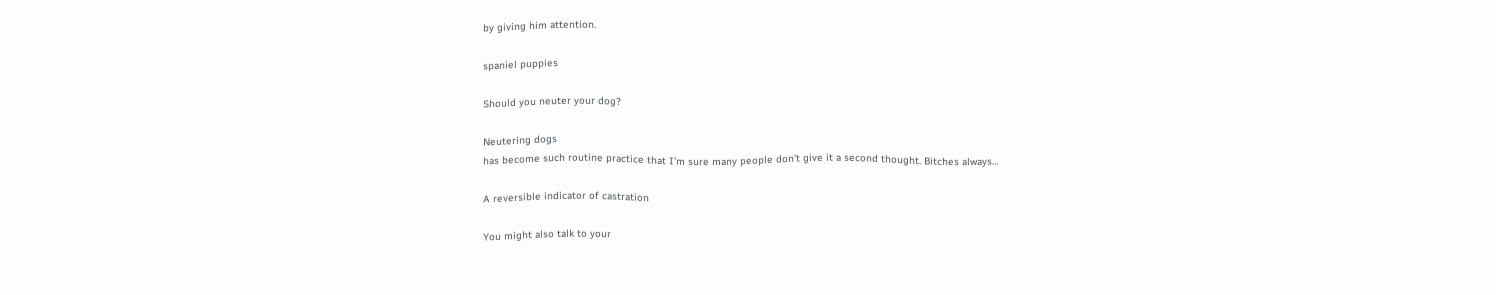by giving him attention.

spaniel puppies

Should you neuter your dog?

Neutering dogs
has become such routine practice that I’m sure many people don’t give it a second thought. Bitches always…

A reversible indicator of castration

You might also talk to your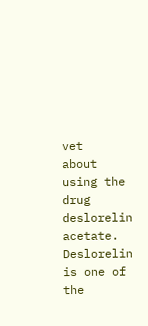vet
about using the drug deslorelin acetate. Deslorelin is one of the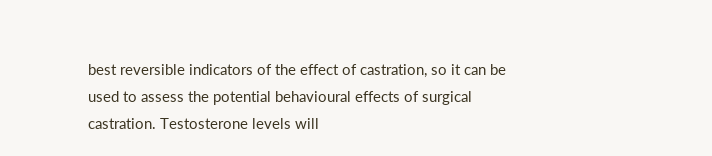best reversible indicators of the effect of castration, so it can be used to assess the potential behavioural effects of surgical castration. Testosterone levels will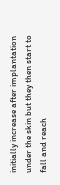initially increase after implantation under the skin but they then start to fall and reach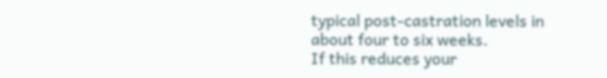typical post-castration levels in about four to six weeks.
If this reduces your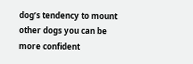dog’s tendency to mount other dogs you can be more confident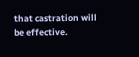that castration will be effective.